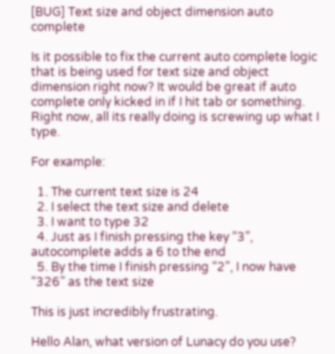[BUG] Text size and object dimension auto complete

Is it possible to fix the current auto complete logic that is being used for text size and object dimension right now? It would be great if auto complete only kicked in if I hit tab or something. Right now, all its really doing is screwing up what I type.

For example:

  1. The current text size is 24
  2. I select the text size and delete
  3. I want to type 32
  4. Just as I finish pressing the key “3”, autocomplete adds a 6 to the end
  5. By the time I finish pressing “2”, I now have “326” as the text size

This is just incredibly frustrating.

Hello Alan, what version of Lunacy do you use?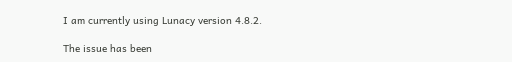I am currently using Lunacy version 4.8.2.

The issue has been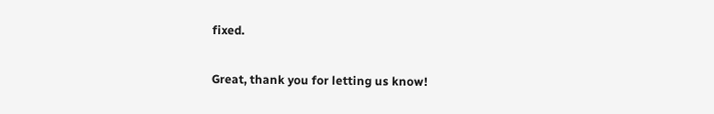fixed.

Great, thank you for letting us know!